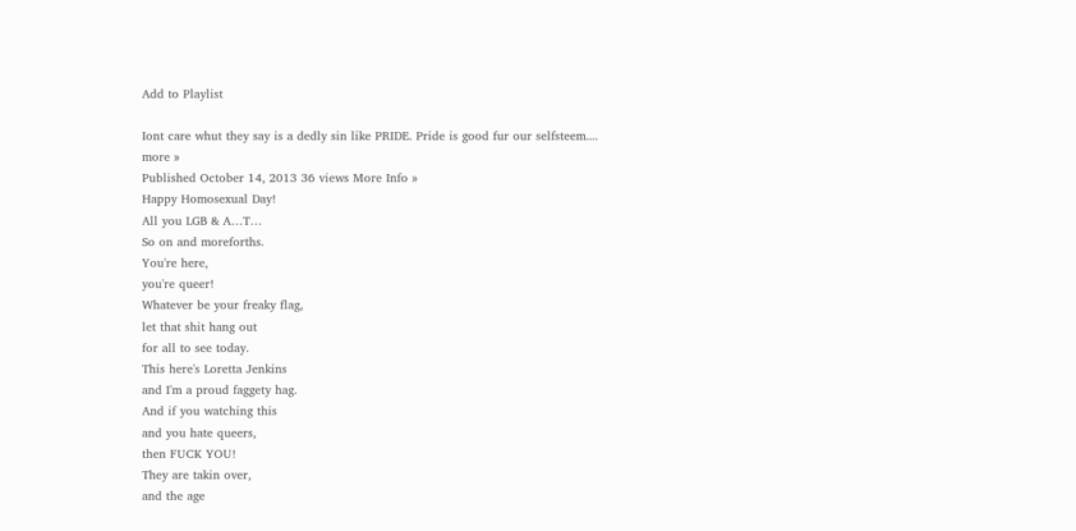Add to Playlist

Iont care whut they say is a dedly sin like PRIDE. Pride is good fur our selfsteem.... more »
Published October 14, 2013 36 views More Info »
Happy Homosexual Day!
All you LGB & A…T…
So on and moreforths.
You're here,
you're queer!
Whatever be your freaky flag,
let that shit hang out
for all to see today.
This here's Loretta Jenkins
and I'm a proud faggety hag.
And if you watching this
and you hate queers,
then FUCK YOU!
They are takin over,
and the age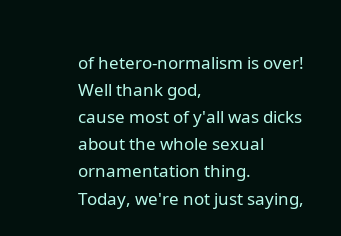of hetero-normalism is over!
Well thank god,
cause most of y'all was dicks
about the whole sexual ornamentation thing.
Today, we're not just saying,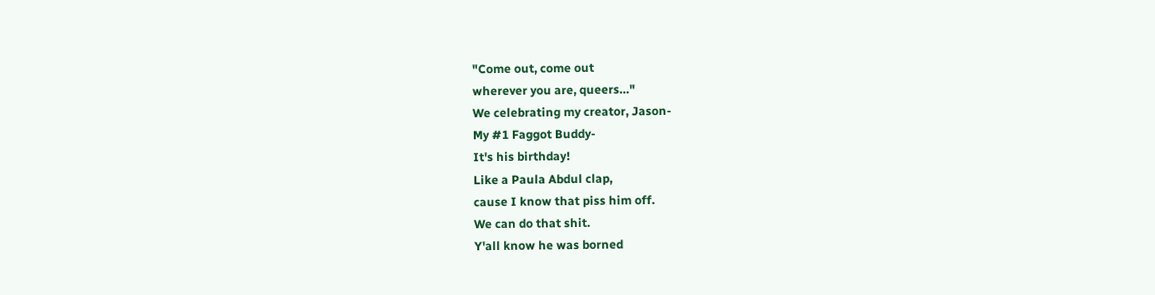"Come out, come out
wherever you are, queers…"
We celebrating my creator, Jason-
My #1 Faggot Buddy-
It's his birthday!
Like a Paula Abdul clap,
cause I know that piss him off.
We can do that shit.
Y'all know he was borned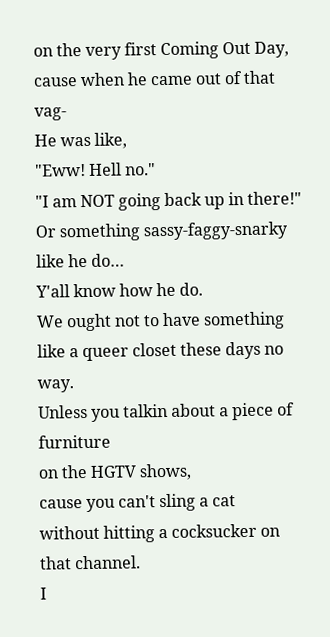on the very first Coming Out Day,
cause when he came out of that vag-
He was like,
"Eww! Hell no."
"I am NOT going back up in there!"
Or something sassy-faggy-snarky
like he do…
Y'all know how he do.
We ought not to have something
like a queer closet these days no way.
Unless you talkin about a piece of furniture
on the HGTV shows,
cause you can't sling a cat
without hitting a cocksucker on that channel.
I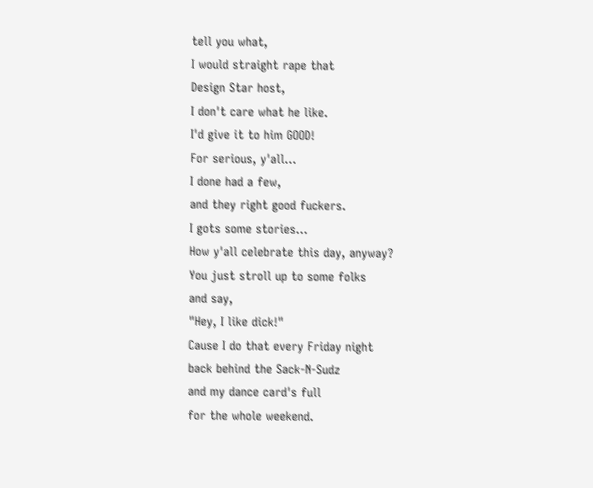tell you what,
I would straight rape that
Design Star host,
I don't care what he like.
I'd give it to him GOOD!
For serious, y'all…
I done had a few,
and they right good fuckers.
I gots some stories…
How y'all celebrate this day, anyway?
You just stroll up to some folks
and say,
"Hey, I like dick!"
Cause I do that every Friday night
back behind the Sack-N-Sudz
and my dance card's full
for the whole weekend.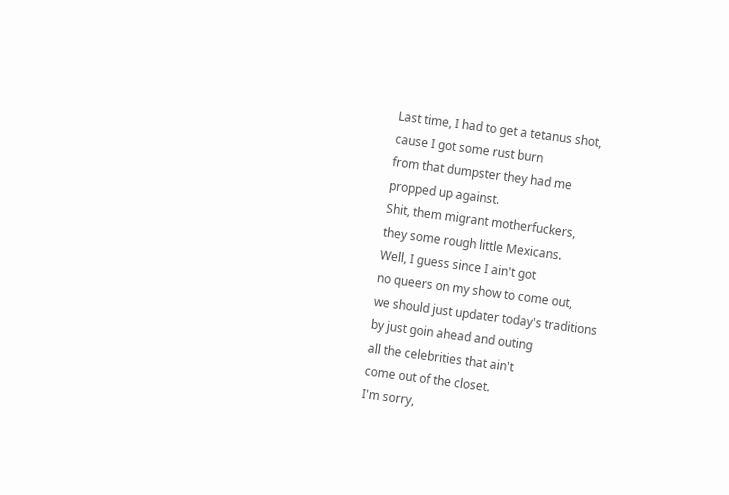Last time, I had to get a tetanus shot,
cause I got some rust burn
from that dumpster they had me
propped up against.
Shit, them migrant motherfuckers,
they some rough little Mexicans.
Well, I guess since I ain't got
no queers on my show to come out,
we should just updater today's traditions
by just goin ahead and outing
all the celebrities that ain't
come out of the closet.
I'm sorry,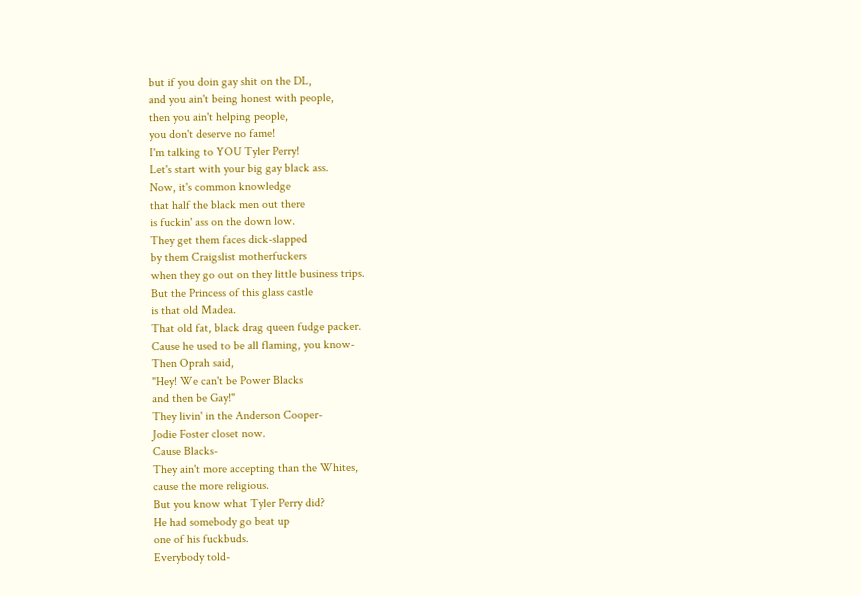but if you doin gay shit on the DL,
and you ain't being honest with people,
then you ain't helping people,
you don't deserve no fame!
I'm talking to YOU Tyler Perry!
Let's start with your big gay black ass.
Now, it's common knowledge
that half the black men out there
is fuckin' ass on the down low.
They get them faces dick-slapped
by them Craigslist motherfuckers
when they go out on they little business trips.
But the Princess of this glass castle
is that old Madea.
That old fat, black drag queen fudge packer.
Cause he used to be all flaming, you know-
Then Oprah said,
"Hey! We can't be Power Blacks
and then be Gay!"
They livin' in the Anderson Cooper-
Jodie Foster closet now.
Cause Blacks-
They ain't more accepting than the Whites,
cause the more religious.
But you know what Tyler Perry did?
He had somebody go beat up
one of his fuckbuds.
Everybody told-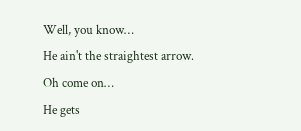Well, you know…
He ain't the straightest arrow.
Oh come on…
He gets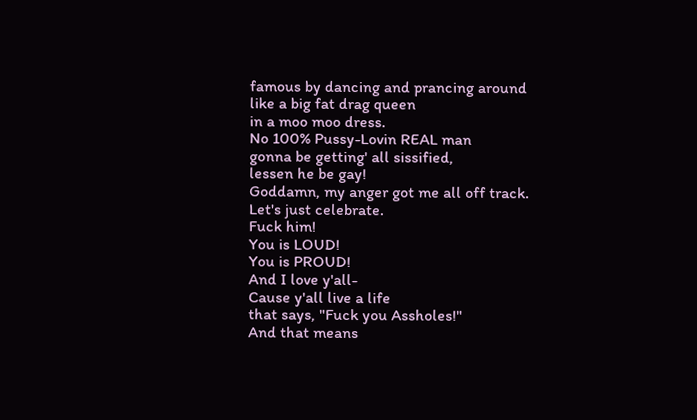famous by dancing and prancing around
like a big fat drag queen
in a moo moo dress.
No 100% Pussy-Lovin REAL man
gonna be getting' all sissified,
lessen he be gay!
Goddamn, my anger got me all off track.
Let's just celebrate.
Fuck him!
You is LOUD!
You is PROUD!
And I love y'all-
Cause y'all live a life
that says, "Fuck you Assholes!"
And that means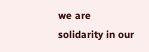we are
solidarity in our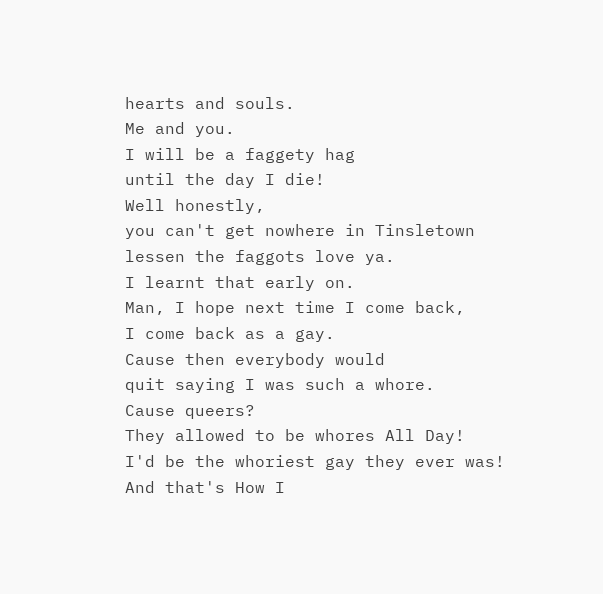hearts and souls.
Me and you.
I will be a faggety hag
until the day I die!
Well honestly,
you can't get nowhere in Tinsletown
lessen the faggots love ya.
I learnt that early on.
Man, I hope next time I come back,
I come back as a gay.
Cause then everybody would
quit saying I was such a whore.
Cause queers?
They allowed to be whores All Day!
I'd be the whoriest gay they ever was!
And that's How I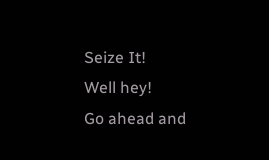Seize It!
Well hey!
Go ahead and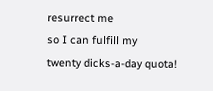resurrect me
so I can fulfill my
twenty dicks-a-day quota!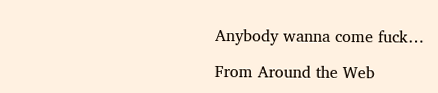Anybody wanna come fuck…

From Around the Web